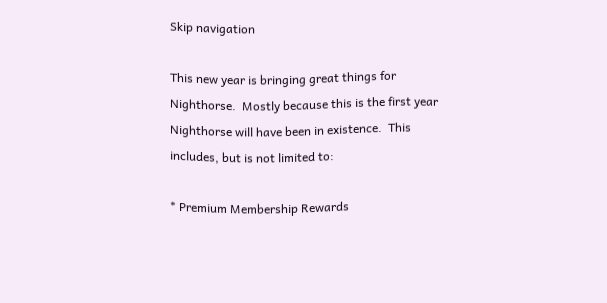Skip navigation

This new year is bringing great things for Nighthorse.  Mostly because this is the first year Nighthorse will have been in existence.  This includes, but is not limited to:

* Premium Membership Rewards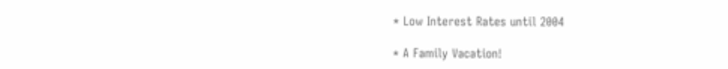* Low Interest Rates until 2004

* A Family Vacation!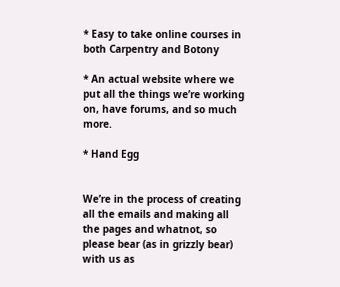* Easy to take online courses in both Carpentry and Botony

* An actual website where we put all the things we’re working on, have forums, and so much more.

* Hand Egg


We’re in the process of creating all the emails and making all the pages and whatnot, so please bear (as in grizzly bear) with us as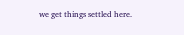we get things settled here.